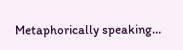Metaphorically speaking…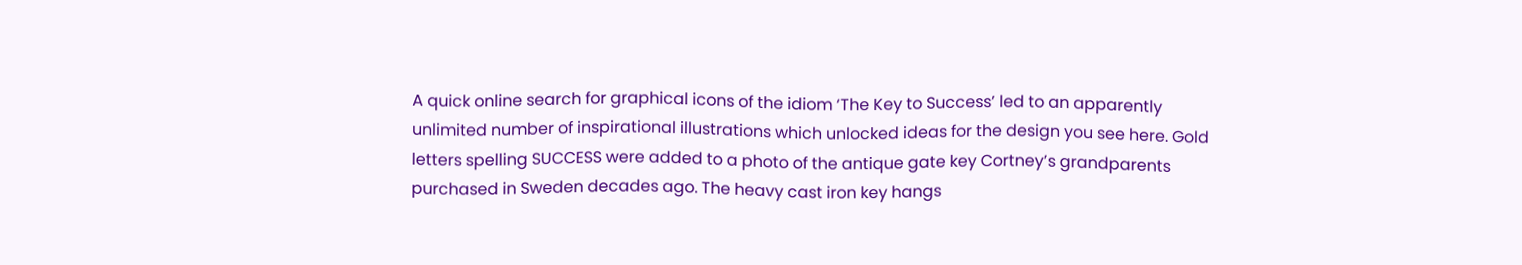A quick online search for graphical icons of the idiom ‘The Key to Success’ led to an apparently unlimited number of inspirational illustrations which unlocked ideas for the design you see here. Gold letters spelling SUCCESS were added to a photo of the antique gate key Cortney’s grandparents purchased in Sweden decades ago. The heavy cast iron key hangs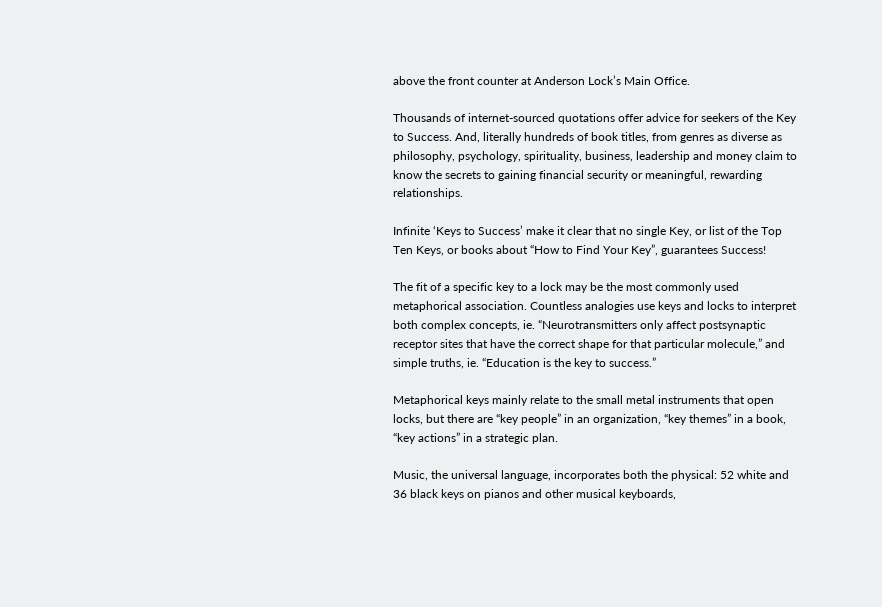above the front counter at Anderson Lock’s Main Office.

Thousands of internet-sourced quotations offer advice for seekers of the Key to Success. And, literally hundreds of book titles, from genres as diverse as philosophy, psychology, spirituality, business, leadership and money claim to know the secrets to gaining financial security or meaningful, rewarding relationships.

Infinite ‘Keys to Success’ make it clear that no single Key, or list of the Top Ten Keys, or books about “How to Find Your Key”, guarantees Success!

The fit of a specific key to a lock may be the most commonly used metaphorical association. Countless analogies use keys and locks to interpret both complex concepts, ie. “Neurotransmitters only affect postsynaptic receptor sites that have the correct shape for that particular molecule,” and simple truths, ie. “Education is the key to success.”

Metaphorical keys mainly relate to the small metal instruments that open locks, but there are “key people” in an organization, “key themes” in a book, “key actions” in a strategic plan.

Music, the universal language, incorporates both the physical: 52 white and 36 black keys on pianos and other musical keyboards,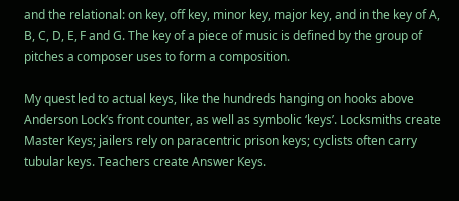and the relational: on key, off key, minor key, major key, and in the key of A, B, C, D, E, F and G. The key of a piece of music is defined by the group of pitches a composer uses to form a composition.

My quest led to actual keys, like the hundreds hanging on hooks above Anderson Lock’s front counter, as well as symbolic ‘keys’. Locksmiths create Master Keys; jailers rely on paracentric prison keys; cyclists often carry tubular keys. Teachers create Answer Keys.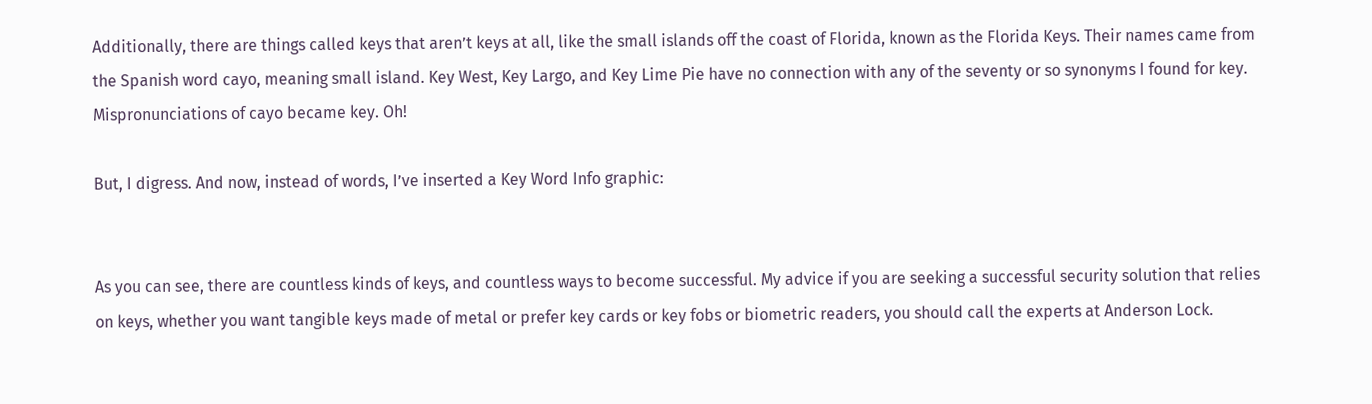Additionally, there are things called keys that aren’t keys at all, like the small islands off the coast of Florida, known as the Florida Keys. Their names came from the Spanish word cayo, meaning small island. Key West, Key Largo, and Key Lime Pie have no connection with any of the seventy or so synonyms I found for key. Mispronunciations of cayo became key. Oh!

But, I digress. And now, instead of words, I’ve inserted a Key Word Info graphic:


As you can see, there are countless kinds of keys, and countless ways to become successful. My advice if you are seeking a successful security solution that relies on keys, whether you want tangible keys made of metal or prefer key cards or key fobs or biometric readers, you should call the experts at Anderson Lock.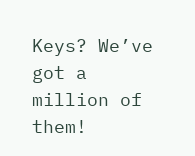Keys? We’ve got a million of them!